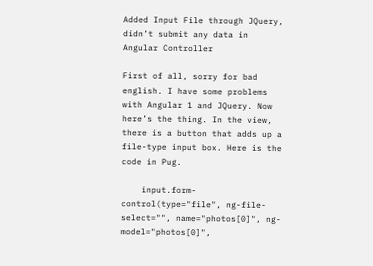Added Input File through JQuery, didn’t submit any data in Angular Controller

First of all, sorry for bad english. I have some problems with Angular 1 and JQuery. Now here’s the thing. In the view, there is a button that adds up a file-type input box. Here is the code in Pug.

    input.form-control(type="file", ng-file-select="", name="photos[0]", ng-model="photos[0]",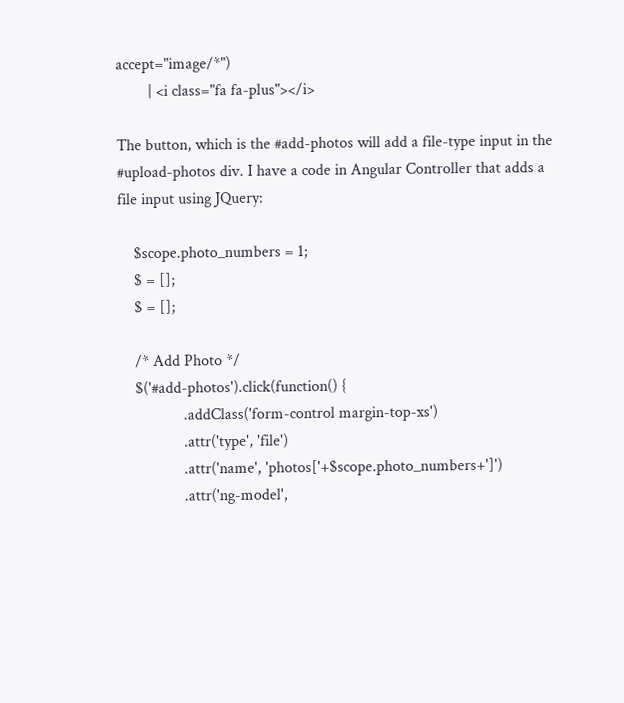accept="image/*")
        | <i class="fa fa-plus"></i>

The button, which is the #add-photos will add a file-type input in the #upload-photos div. I have a code in Angular Controller that adds a file input using JQuery:

    $scope.photo_numbers = 1;
    $ = [];
    $ = [];

    /* Add Photo */
    $('#add-photos').click(function() {
                .addClass('form-control margin-top-xs')
                .attr('type', 'file')
                .attr('name', 'photos['+$scope.photo_numbers+']')
                .attr('ng-model',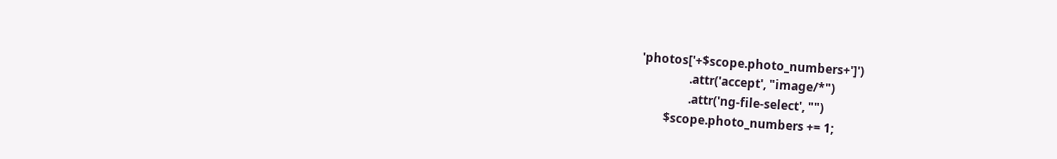'photos['+$scope.photo_numbers+']')
                .attr('accept', "image/*")
                .attr('ng-file-select', "")
        $scope.photo_numbers += 1;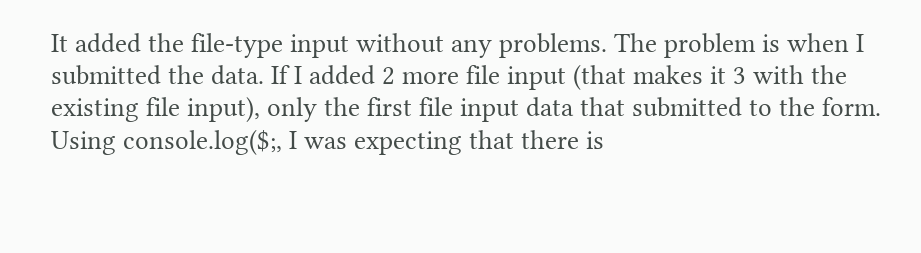It added the file-type input without any problems. The problem is when I submitted the data. If I added 2 more file input (that makes it 3 with the existing file input), only the first file input data that submitted to the form. Using console.log($;, I was expecting that there is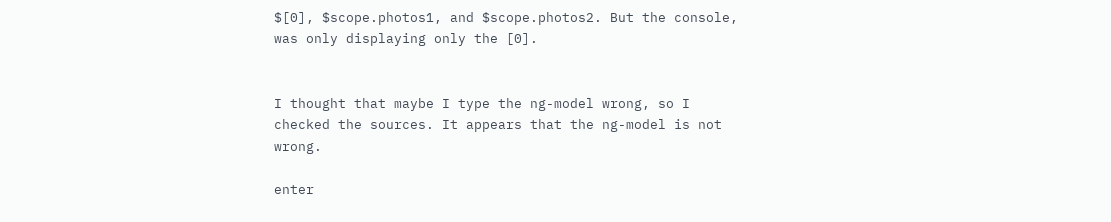$[0], $scope.photos1, and $scope.photos2. But the console, was only displaying only the [0].


I thought that maybe I type the ng-model wrong, so I checked the sources. It appears that the ng-model is not wrong.

enter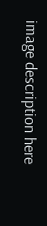image description here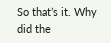So that’s it. Why did the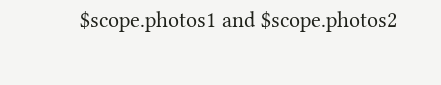$scope.photos1 and $scope.photos2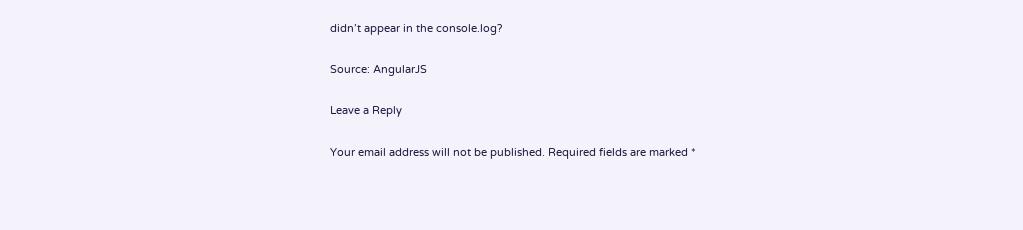didn’t appear in the console.log?

Source: AngularJS

Leave a Reply

Your email address will not be published. Required fields are marked *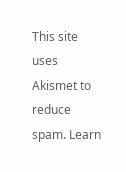This site uses Akismet to reduce spam. Learn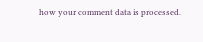how your comment data is processed.